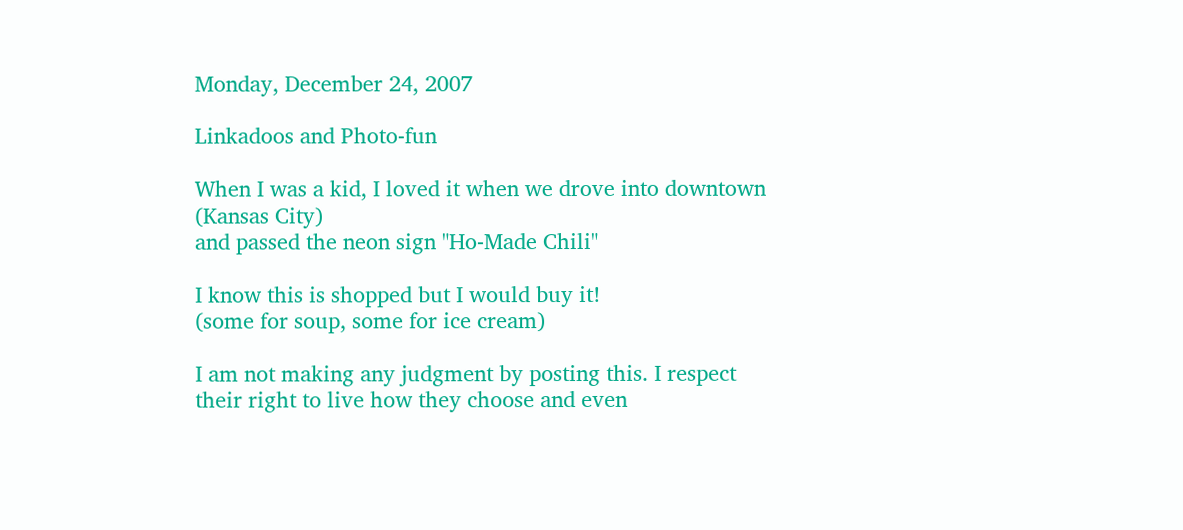Monday, December 24, 2007

Linkadoos and Photo-fun

When I was a kid, I loved it when we drove into downtown (Kansas City)
and passed the neon sign "Ho-Made Chili"

I know this is shopped but I would buy it!
(some for soup, some for ice cream)

I am not making any judgment by posting this. I respect their right to live how they choose and even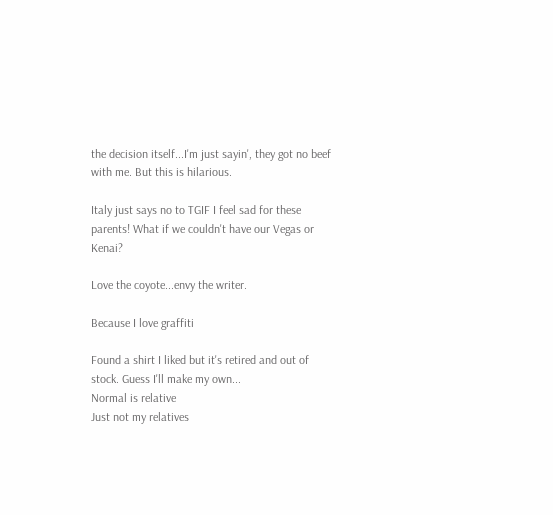the decision itself...I'm just sayin', they got no beef with me. But this is hilarious.

Italy just says no to TGIF I feel sad for these parents! What if we couldn't have our Vegas or Kenai?

Love the coyote...envy the writer.

Because I love graffiti

Found a shirt I liked but it's retired and out of stock. Guess I'll make my own...
Normal is relative
Just not my relatives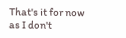That's it for now as I don't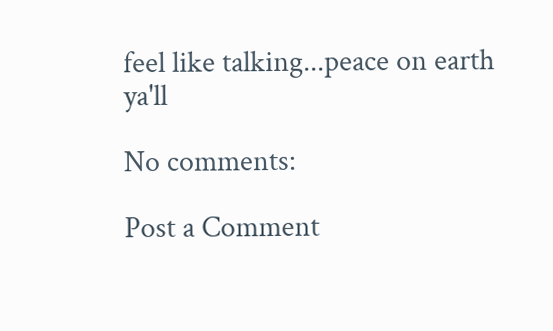feel like talking...peace on earth ya'll

No comments:

Post a Comment